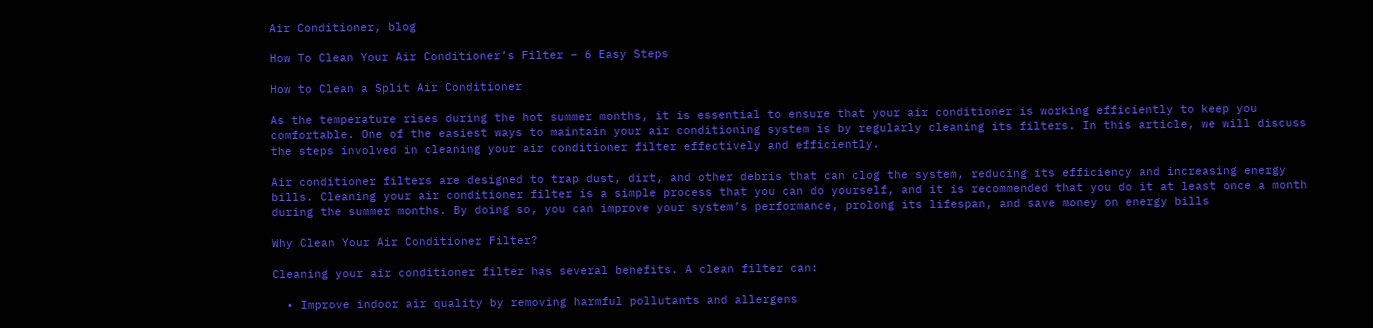Air Conditioner, blog

How To Clean Your Air Conditioner’s Filter – 6 Easy Steps

How to Clean a Split Air Conditioner

As the temperature rises during the hot summer months, it is essential to ensure that your air conditioner is working efficiently to keep you comfortable. One of the easiest ways to maintain your air conditioning system is by regularly cleaning its filters. In this article, we will discuss the steps involved in cleaning your air conditioner filter effectively and efficiently.

Air conditioner filters are designed to trap dust, dirt, and other debris that can clog the system, reducing its efficiency and increasing energy bills. Cleaning your air conditioner filter is a simple process that you can do yourself, and it is recommended that you do it at least once a month during the summer months. By doing so, you can improve your system’s performance, prolong its lifespan, and save money on energy bills

Why Clean Your Air Conditioner Filter?

Cleaning your air conditioner filter has several benefits. A clean filter can:

  • Improve indoor air quality by removing harmful pollutants and allergens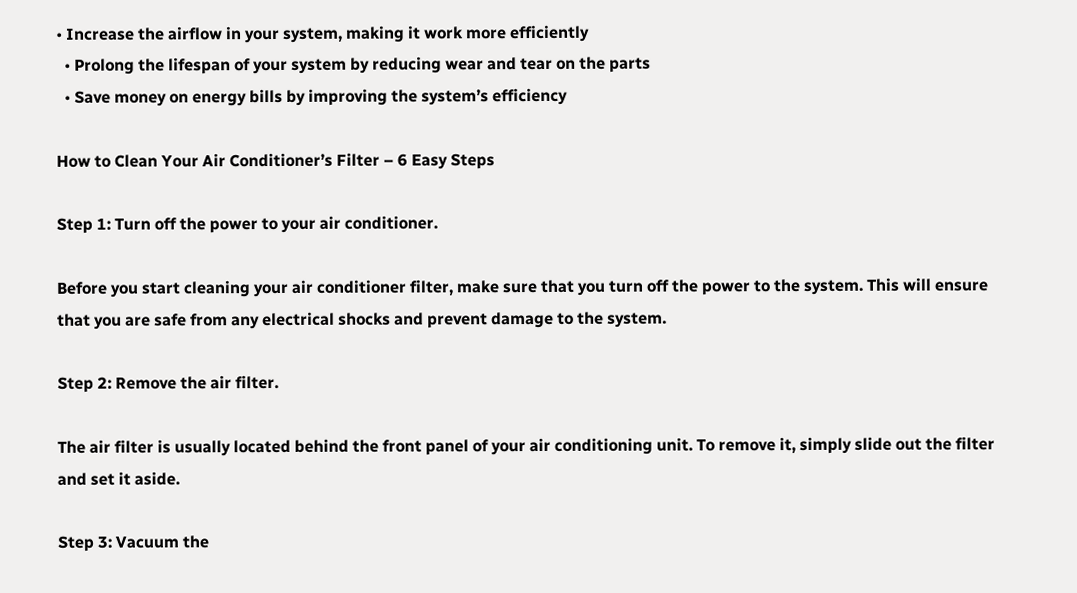• Increase the airflow in your system, making it work more efficiently
  • Prolong the lifespan of your system by reducing wear and tear on the parts
  • Save money on energy bills by improving the system’s efficiency

How to Clean Your Air Conditioner’s Filter – 6 Easy Steps

Step 1: Turn off the power to your air conditioner.

Before you start cleaning your air conditioner filter, make sure that you turn off the power to the system. This will ensure that you are safe from any electrical shocks and prevent damage to the system.

Step 2: Remove the air filter.

The air filter is usually located behind the front panel of your air conditioning unit. To remove it, simply slide out the filter and set it aside.

Step 3: Vacuum the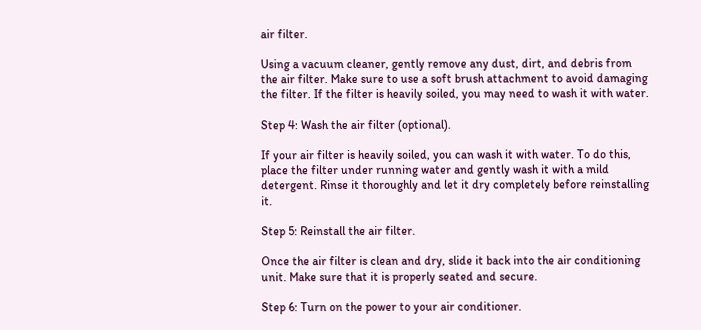air filter.

Using a vacuum cleaner, gently remove any dust, dirt, and debris from the air filter. Make sure to use a soft brush attachment to avoid damaging the filter. If the filter is heavily soiled, you may need to wash it with water.

Step 4: Wash the air filter (optional).

If your air filter is heavily soiled, you can wash it with water. To do this, place the filter under running water and gently wash it with a mild detergent. Rinse it thoroughly and let it dry completely before reinstalling it.

Step 5: Reinstall the air filter.

Once the air filter is clean and dry, slide it back into the air conditioning unit. Make sure that it is properly seated and secure.

Step 6: Turn on the power to your air conditioner.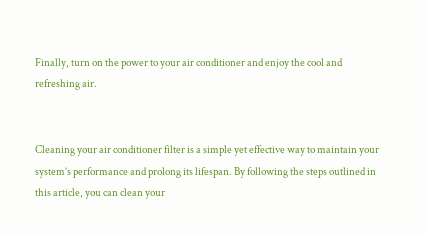Finally, turn on the power to your air conditioner and enjoy the cool and refreshing air.


Cleaning your air conditioner filter is a simple yet effective way to maintain your system’s performance and prolong its lifespan. By following the steps outlined in this article, you can clean your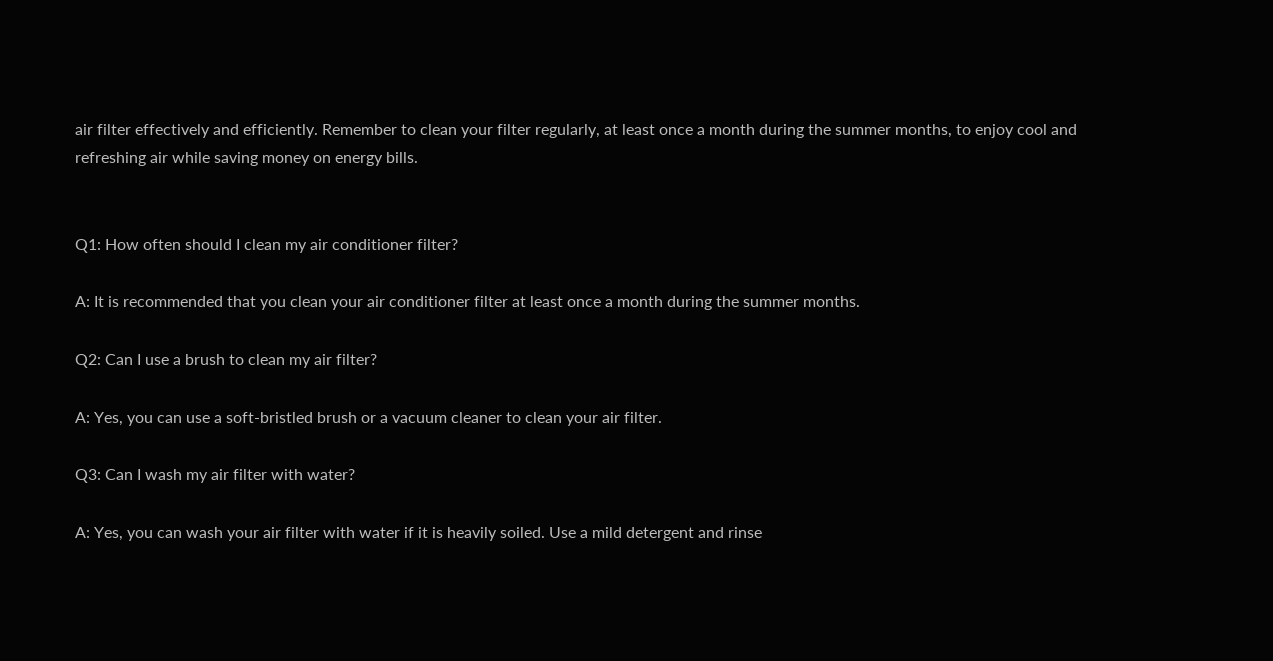air filter effectively and efficiently. Remember to clean your filter regularly, at least once a month during the summer months, to enjoy cool and refreshing air while saving money on energy bills.


Q1: How often should I clean my air conditioner filter?

A: It is recommended that you clean your air conditioner filter at least once a month during the summer months.

Q2: Can I use a brush to clean my air filter?

A: Yes, you can use a soft-bristled brush or a vacuum cleaner to clean your air filter.

Q3: Can I wash my air filter with water?

A: Yes, you can wash your air filter with water if it is heavily soiled. Use a mild detergent and rinse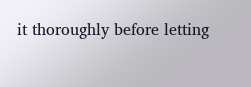it thoroughly before letting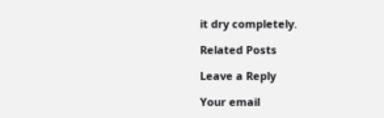it dry completely.

Related Posts

Leave a Reply

Your email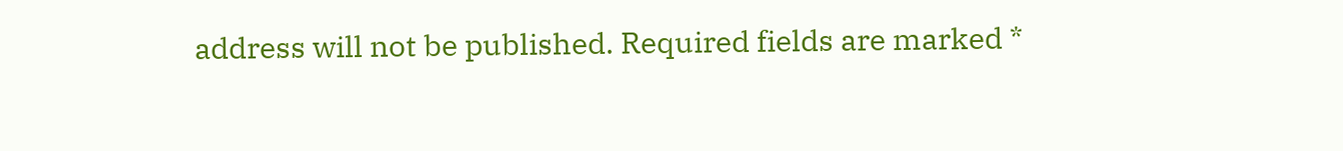address will not be published. Required fields are marked *